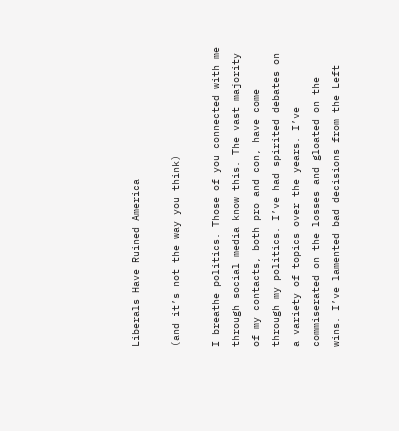Liberals Have Ruined America

(and it’s not the way you think)

I breathe politics. Those of you connected with me through social media know this. The vast majority of my contacts, both pro and con, have come through my politics. I’ve had spirited debates on a variety of topics over the years. I’ve commiserated on the losses and gloated on the wins. I’ve lamented bad decisions from the Left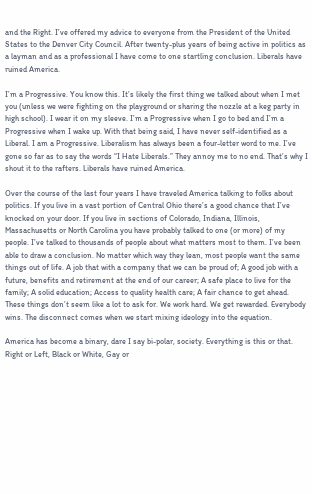and the Right. I’ve offered my advice to everyone from the President of the United States to the Denver City Council. After twenty-plus years of being active in politics as a layman and as a professional I have come to one startling conclusion. Liberals have ruined America.

I’m a Progressive. You know this. It’s likely the first thing we talked about when I met you (unless we were fighting on the playground or sharing the nozzle at a keg party in high school). I wear it on my sleeve. I’m a Progressive when I go to bed and I’m a Progressive when I wake up. With that being said, I have never self-identified as a Liberal. I am a Progressive. Liberalism has always been a four-letter word to me. I’ve gone so far as to say the words “I Hate Liberals.” They annoy me to no end. That’s why I shout it to the rafters. Liberals have ruined America.

Over the course of the last four years I have traveled America talking to folks about politics. If you live in a vast portion of Central Ohio there’s a good chance that I’ve knocked on your door. If you live in sections of Colorado, Indiana, Illinois, Massachusetts or North Carolina you have probably talked to one (or more) of my people. I’ve talked to thousands of people about what matters most to them. I’ve been able to draw a conclusion. No matter which way they lean, most people want the same things out of life. A job that with a company that we can be proud of; A good job with a future, benefits and retirement at the end of our career; A safe place to live for the family; A solid education; Access to quality health care; A fair chance to get ahead. These things don’t seem like a lot to ask for. We work hard. We get rewarded. Everybody wins. The disconnect comes when we start mixing ideology into the equation.

America has become a binary, dare I say bi-polar, society. Everything is this or that. Right or Left, Black or White, Gay or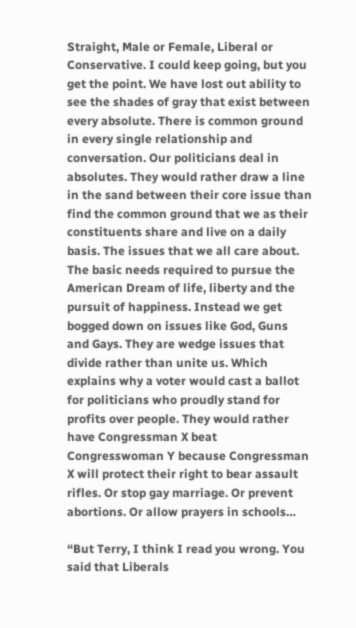Straight, Male or Female, Liberal or Conservative. I could keep going, but you get the point. We have lost out ability to see the shades of gray that exist between every absolute. There is common ground in every single relationship and conversation. Our politicians deal in absolutes. They would rather draw a line in the sand between their core issue than find the common ground that we as their constituents share and live on a daily basis. The issues that we all care about. The basic needs required to pursue the American Dream of life, liberty and the pursuit of happiness. Instead we get bogged down on issues like God, Guns and Gays. They are wedge issues that divide rather than unite us. Which explains why a voter would cast a ballot for politicians who proudly stand for profits over people. They would rather have Congressman X beat Congresswoman Y because Congressman X will protect their right to bear assault rifles. Or stop gay marriage. Or prevent abortions. Or allow prayers in schools…

“But Terry, I think I read you wrong. You said that Liberals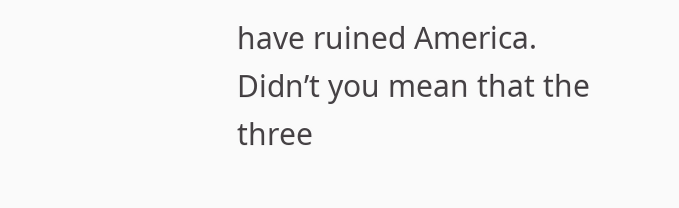have ruined America. Didn’t you mean that the three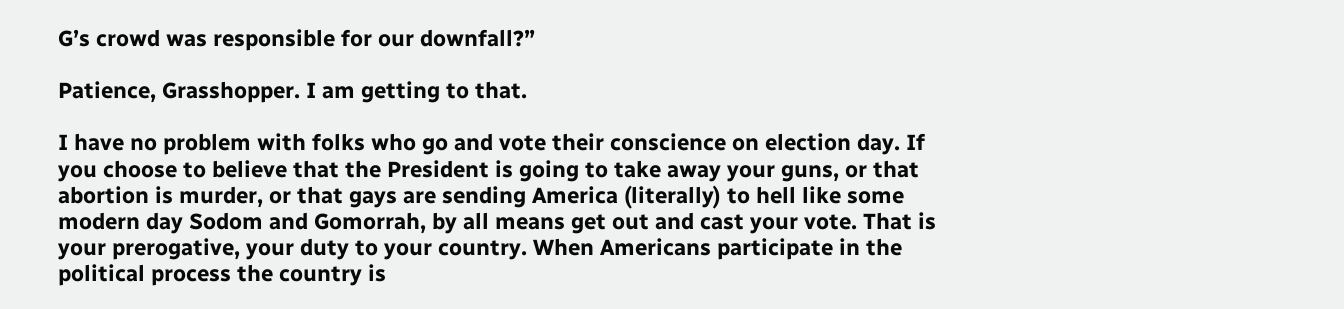G’s crowd was responsible for our downfall?”

Patience, Grasshopper. I am getting to that.

I have no problem with folks who go and vote their conscience on election day. If you choose to believe that the President is going to take away your guns, or that abortion is murder, or that gays are sending America (literally) to hell like some modern day Sodom and Gomorrah, by all means get out and cast your vote. That is your prerogative, your duty to your country. When Americans participate in the political process the country is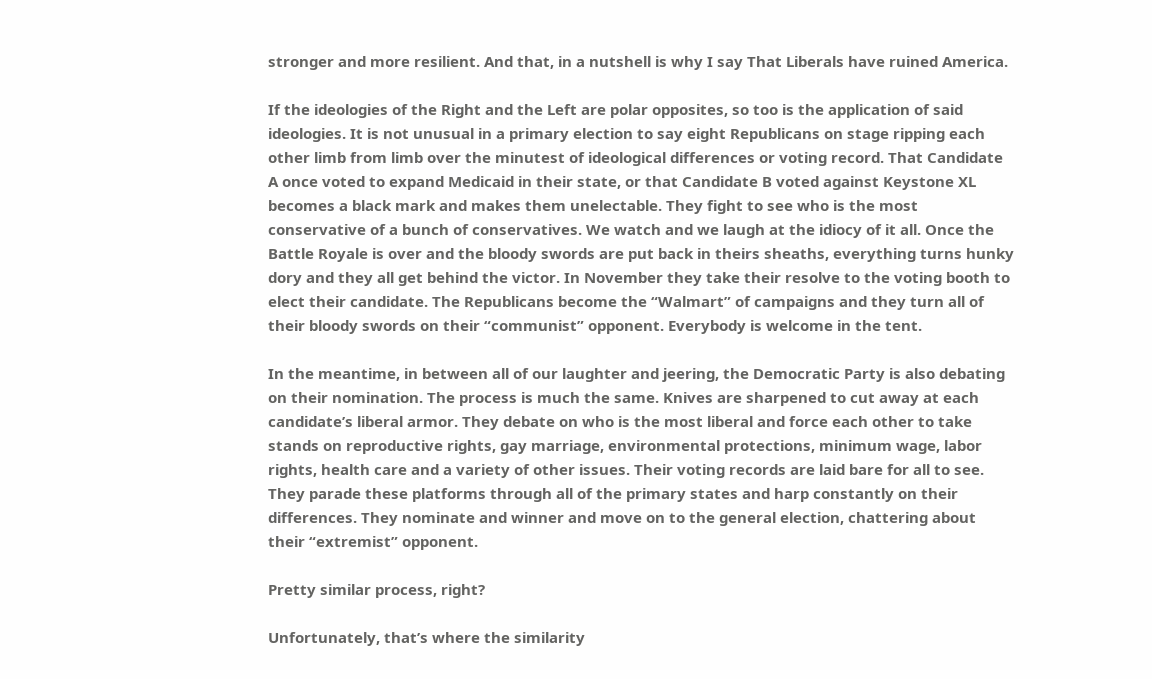stronger and more resilient. And that, in a nutshell is why I say That Liberals have ruined America.

If the ideologies of the Right and the Left are polar opposites, so too is the application of said ideologies. It is not unusual in a primary election to say eight Republicans on stage ripping each other limb from limb over the minutest of ideological differences or voting record. That Candidate A once voted to expand Medicaid in their state, or that Candidate B voted against Keystone XL becomes a black mark and makes them unelectable. They fight to see who is the most conservative of a bunch of conservatives. We watch and we laugh at the idiocy of it all. Once the Battle Royale is over and the bloody swords are put back in theirs sheaths, everything turns hunky dory and they all get behind the victor. In November they take their resolve to the voting booth to elect their candidate. The Republicans become the “Walmart” of campaigns and they turn all of their bloody swords on their “communist” opponent. Everybody is welcome in the tent.

In the meantime, in between all of our laughter and jeering, the Democratic Party is also debating on their nomination. The process is much the same. Knives are sharpened to cut away at each candidate’s liberal armor. They debate on who is the most liberal and force each other to take stands on reproductive rights, gay marriage, environmental protections, minimum wage, labor rights, health care and a variety of other issues. Their voting records are laid bare for all to see. They parade these platforms through all of the primary states and harp constantly on their differences. They nominate and winner and move on to the general election, chattering about their “extremist” opponent.

Pretty similar process, right?

Unfortunately, that’s where the similarity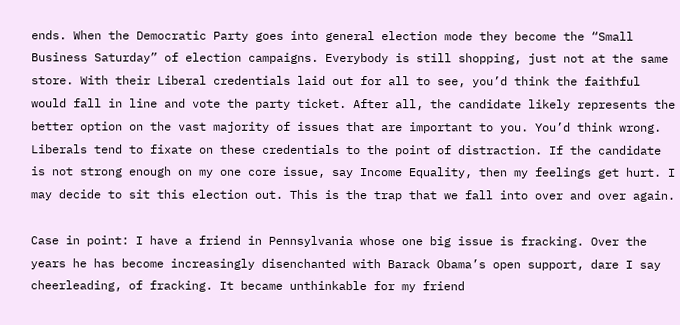ends. When the Democratic Party goes into general election mode they become the “Small Business Saturday” of election campaigns. Everybody is still shopping, just not at the same store. With their Liberal credentials laid out for all to see, you’d think the faithful would fall in line and vote the party ticket. After all, the candidate likely represents the better option on the vast majority of issues that are important to you. You’d think wrong. Liberals tend to fixate on these credentials to the point of distraction. If the candidate is not strong enough on my one core issue, say Income Equality, then my feelings get hurt. I may decide to sit this election out. This is the trap that we fall into over and over again.

Case in point: I have a friend in Pennsylvania whose one big issue is fracking. Over the years he has become increasingly disenchanted with Barack Obama’s open support, dare I say cheerleading, of fracking. It became unthinkable for my friend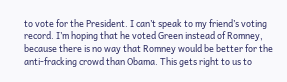to vote for the President. I can’t speak to my friend’s voting record. I’m hoping that he voted Green instead of Romney, because there is no way that Romney would be better for the anti-fracking crowd than Obama. This gets right to us to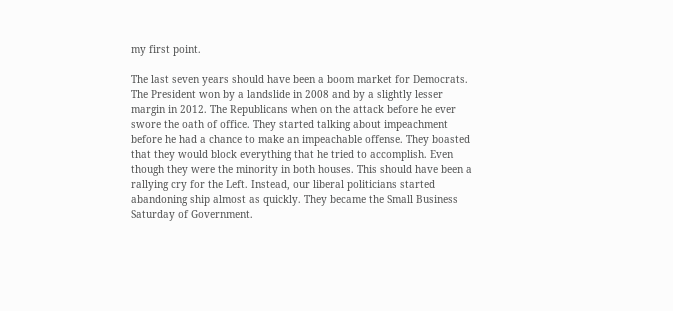my first point.

The last seven years should have been a boom market for Democrats. The President won by a landslide in 2008 and by a slightly lesser margin in 2012. The Republicans when on the attack before he ever swore the oath of office. They started talking about impeachment before he had a chance to make an impeachable offense. They boasted that they would block everything that he tried to accomplish. Even though they were the minority in both houses. This should have been a rallying cry for the Left. Instead, our liberal politicians started abandoning ship almost as quickly. They became the Small Business Saturday of Government.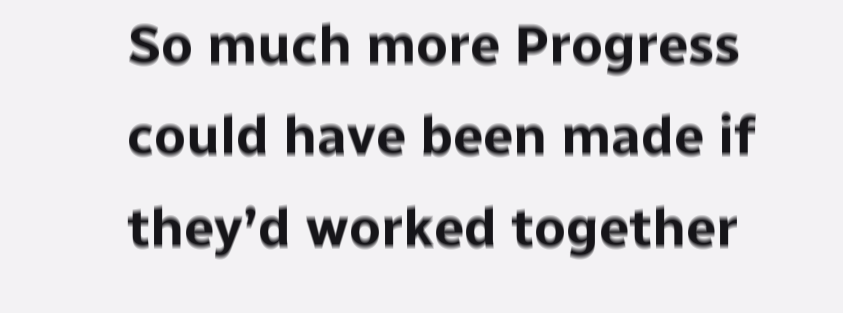So much more Progress could have been made if they’d worked together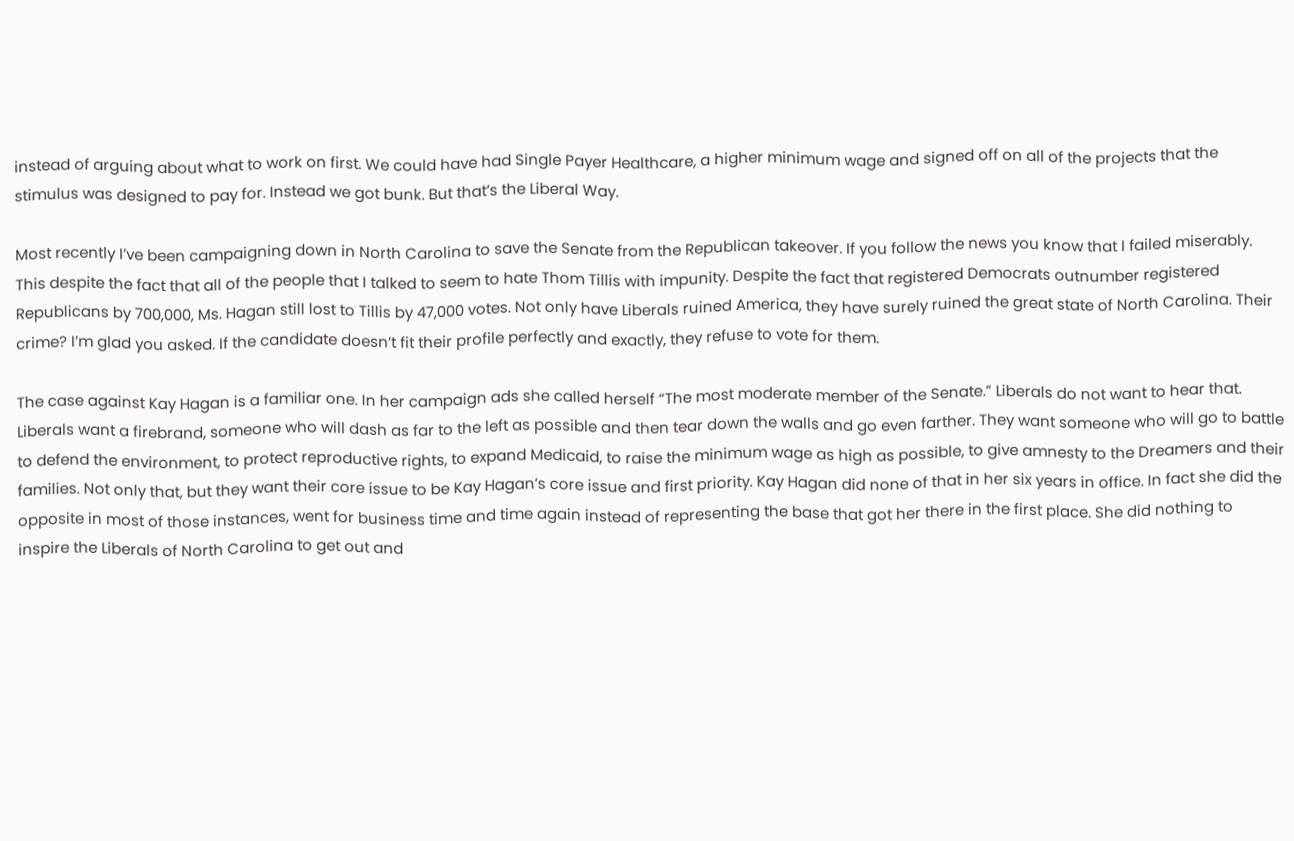instead of arguing about what to work on first. We could have had Single Payer Healthcare, a higher minimum wage and signed off on all of the projects that the stimulus was designed to pay for. Instead we got bunk. But that’s the Liberal Way.

Most recently I’ve been campaigning down in North Carolina to save the Senate from the Republican takeover. If you follow the news you know that I failed miserably. This despite the fact that all of the people that I talked to seem to hate Thom Tillis with impunity. Despite the fact that registered Democrats outnumber registered Republicans by 700,000, Ms. Hagan still lost to Tillis by 47,000 votes. Not only have Liberals ruined America, they have surely ruined the great state of North Carolina. Their crime? I’m glad you asked. If the candidate doesn’t fit their profile perfectly and exactly, they refuse to vote for them.

The case against Kay Hagan is a familiar one. In her campaign ads she called herself “The most moderate member of the Senate.” Liberals do not want to hear that. Liberals want a firebrand, someone who will dash as far to the left as possible and then tear down the walls and go even farther. They want someone who will go to battle to defend the environment, to protect reproductive rights, to expand Medicaid, to raise the minimum wage as high as possible, to give amnesty to the Dreamers and their families. Not only that, but they want their core issue to be Kay Hagan’s core issue and first priority. Kay Hagan did none of that in her six years in office. In fact she did the opposite in most of those instances, went for business time and time again instead of representing the base that got her there in the first place. She did nothing to inspire the Liberals of North Carolina to get out and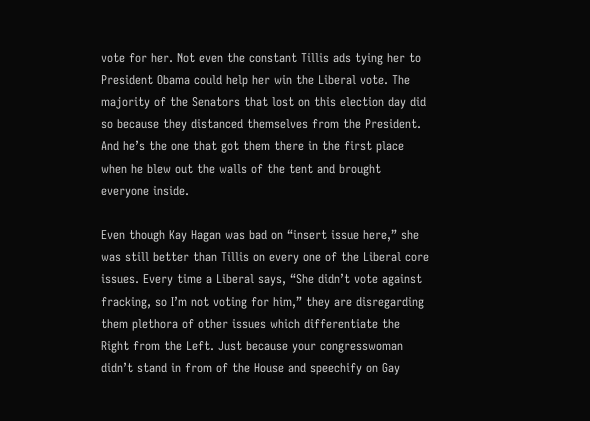vote for her. Not even the constant Tillis ads tying her to President Obama could help her win the Liberal vote. The majority of the Senators that lost on this election day did so because they distanced themselves from the President. And he’s the one that got them there in the first place when he blew out the walls of the tent and brought everyone inside.

Even though Kay Hagan was bad on “insert issue here,” she was still better than Tillis on every one of the Liberal core issues. Every time a Liberal says, “She didn’t vote against fracking, so I’m not voting for him,” they are disregarding them plethora of other issues which differentiate the Right from the Left. Just because your congresswoman didn’t stand in from of the House and speechify on Gay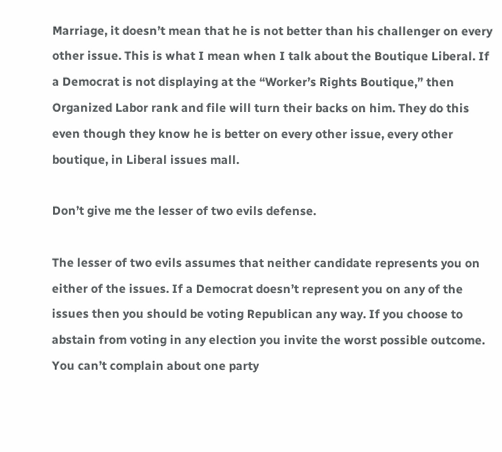Marriage, it doesn’t mean that he is not better than his challenger on every other issue. This is what I mean when I talk about the Boutique Liberal. If a Democrat is not displaying at the “Worker’s Rights Boutique,” then Organized Labor rank and file will turn their backs on him. They do this even though they know he is better on every other issue, every other boutique, in Liberal issues mall.

Don’t give me the lesser of two evils defense.

The lesser of two evils assumes that neither candidate represents you on either of the issues. If a Democrat doesn’t represent you on any of the issues then you should be voting Republican any way. If you choose to abstain from voting in any election you invite the worst possible outcome. You can’t complain about one party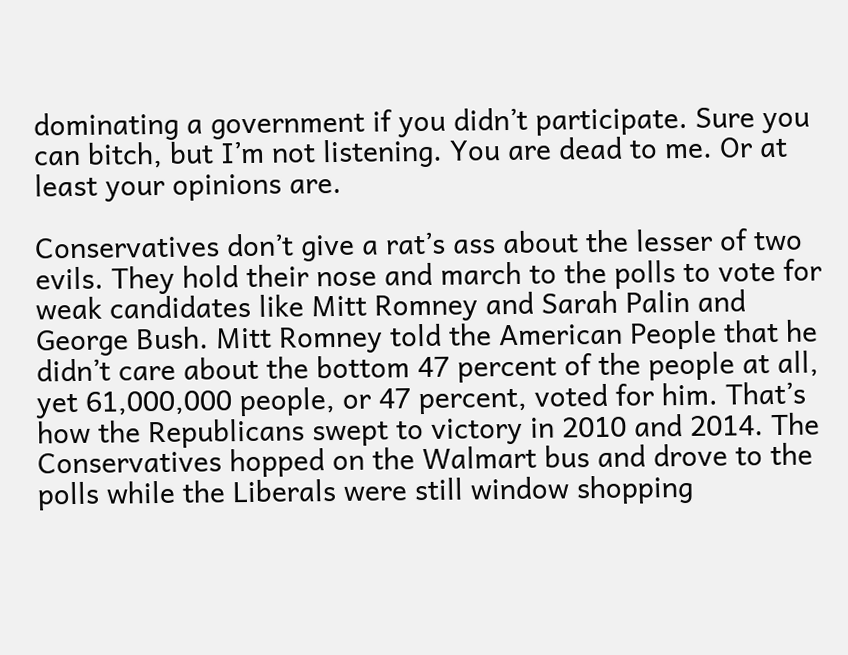dominating a government if you didn’t participate. Sure you can bitch, but I’m not listening. You are dead to me. Or at least your opinions are.

Conservatives don’t give a rat’s ass about the lesser of two evils. They hold their nose and march to the polls to vote for weak candidates like Mitt Romney and Sarah Palin and George Bush. Mitt Romney told the American People that he didn’t care about the bottom 47 percent of the people at all, yet 61,000,000 people, or 47 percent, voted for him. That’s how the Republicans swept to victory in 2010 and 2014. The Conservatives hopped on the Walmart bus and drove to the polls while the Liberals were still window shopping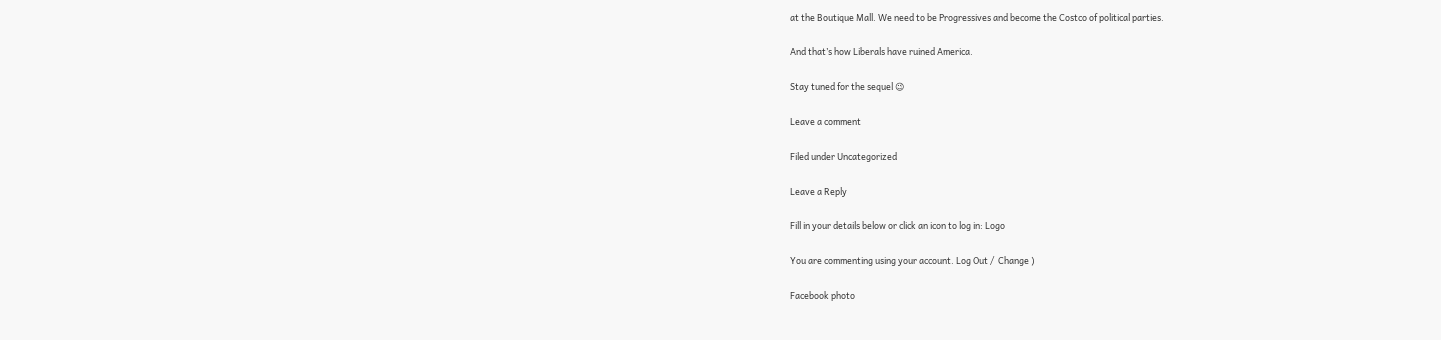at the Boutique Mall. We need to be Progressives and become the Costco of political parties.

And that’s how Liberals have ruined America.

Stay tuned for the sequel 😉

Leave a comment

Filed under Uncategorized

Leave a Reply

Fill in your details below or click an icon to log in: Logo

You are commenting using your account. Log Out /  Change )

Facebook photo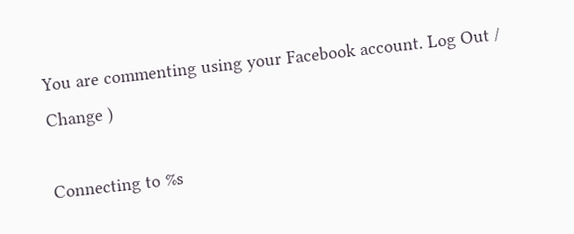You are commenting using your Facebook account. Log Out /  Change )

Connecting to %s